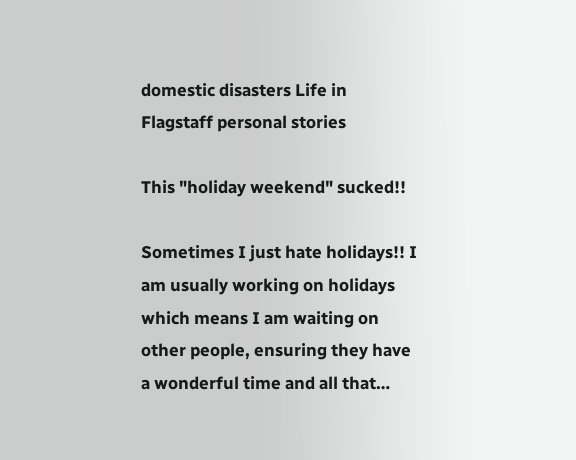domestic disasters Life in Flagstaff personal stories

This "holiday weekend" sucked!!

Sometimes I just hate holidays!! I am usually working on holidays which means I am waiting on other people, ensuring they have a wonderful time and all that…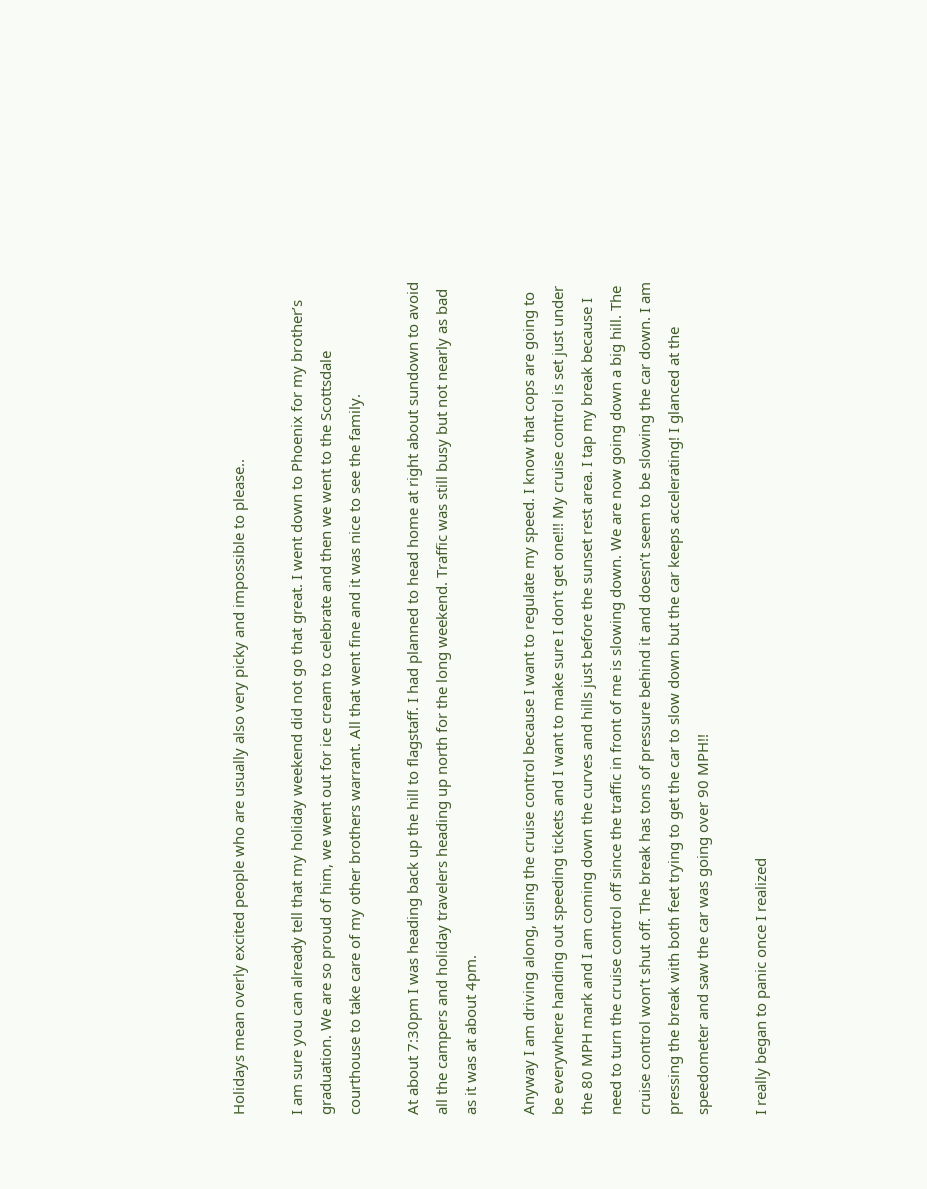Holidays mean overly excited people who are usually also very picky and impossible to please..

I am sure you can already tell that my holiday weekend did not go that great. I went down to Phoenix for my brother’s graduation. We are so proud of him, we went out for ice cream to celebrate and then we went to the Scottsdale courthouse to take care of my other brothers warrant. All that went fine and it was nice to see the family.

At about 7:30pm I was heading back up the hill to flagstaff. I had planned to head home at right about sundown to avoid all the campers and holiday travelers heading up north for the long weekend. Traffic was still busy but not nearly as bad as it was at about 4pm.

Anyway I am driving along, using the cruise control because I want to regulate my speed. I know that cops are going to be everywhere handing out speeding tickets and I want to make sure I don’t get one!!! My cruise control is set just under the 80 MPH mark and I am coming down the curves and hills just before the sunset rest area. I tap my break because I need to turn the cruise control off since the traffic in front of me is slowing down. We are now going down a big hill. The cruise control won’t shut off. The break has tons of pressure behind it and doesn’t seem to be slowing the car down. I am pressing the break with both feet trying to get the car to slow down but the car keeps accelerating! I glanced at the speedometer and saw the car was going over 90 MPH!!

I really began to panic once I realized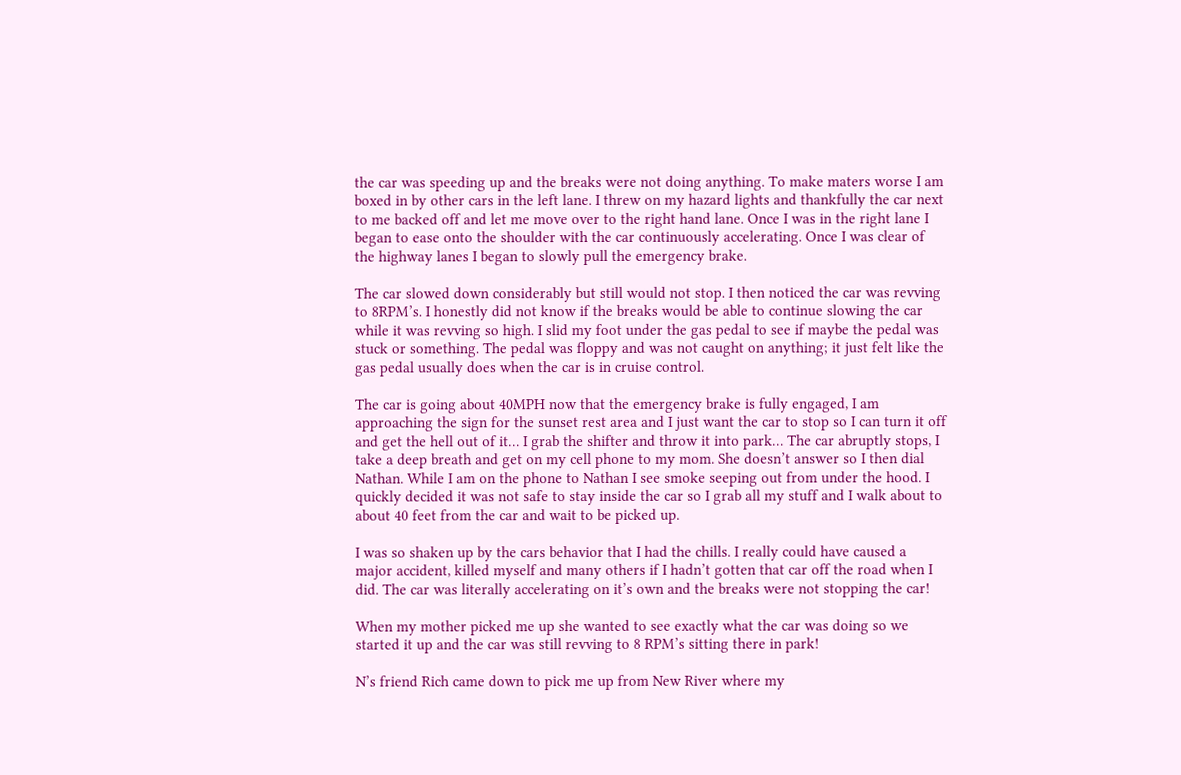the car was speeding up and the breaks were not doing anything. To make maters worse I am boxed in by other cars in the left lane. I threw on my hazard lights and thankfully the car next to me backed off and let me move over to the right hand lane. Once I was in the right lane I began to ease onto the shoulder with the car continuously accelerating. Once I was clear of the highway lanes I began to slowly pull the emergency brake.

The car slowed down considerably but still would not stop. I then noticed the car was revving to 8RPM’s. I honestly did not know if the breaks would be able to continue slowing the car while it was revving so high. I slid my foot under the gas pedal to see if maybe the pedal was stuck or something. The pedal was floppy and was not caught on anything; it just felt like the gas pedal usually does when the car is in cruise control.

The car is going about 40MPH now that the emergency brake is fully engaged, I am approaching the sign for the sunset rest area and I just want the car to stop so I can turn it off and get the hell out of it… I grab the shifter and throw it into park… The car abruptly stops, I take a deep breath and get on my cell phone to my mom. She doesn’t answer so I then dial Nathan. While I am on the phone to Nathan I see smoke seeping out from under the hood. I quickly decided it was not safe to stay inside the car so I grab all my stuff and I walk about to about 40 feet from the car and wait to be picked up.

I was so shaken up by the cars behavior that I had the chills. I really could have caused a major accident, killed myself and many others if I hadn’t gotten that car off the road when I did. The car was literally accelerating on it’s own and the breaks were not stopping the car!

When my mother picked me up she wanted to see exactly what the car was doing so we started it up and the car was still revving to 8 RPM’s sitting there in park!

N’s friend Rich came down to pick me up from New River where my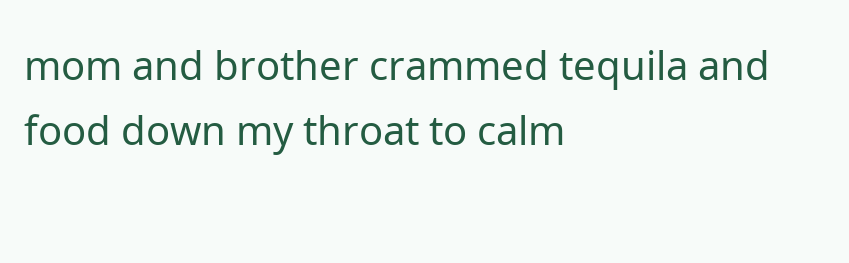mom and brother crammed tequila and food down my throat to calm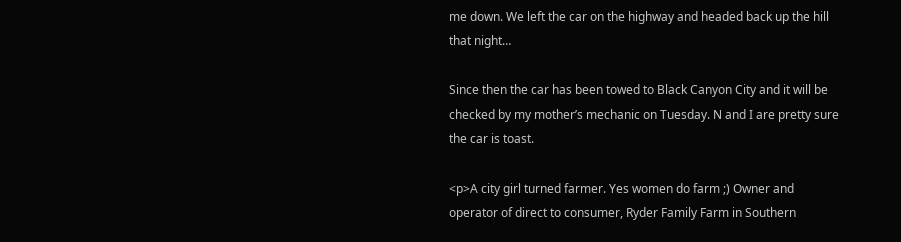me down. We left the car on the highway and headed back up the hill that night…

Since then the car has been towed to Black Canyon City and it will be checked by my mother’s mechanic on Tuesday. N and I are pretty sure the car is toast.

<p>A city girl turned farmer. Yes women do farm ;) Owner and operator of direct to consumer, Ryder Family Farm in Southern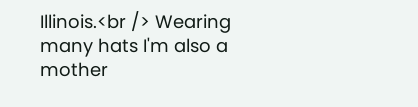Illinois.<br /> Wearing many hats I'm also a mother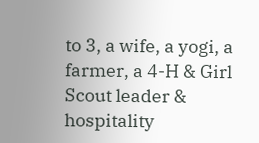to 3, a wife, a yogi, a farmer, a 4-H & Girl Scout leader & hospitality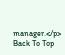manager.</p>
Back To Top